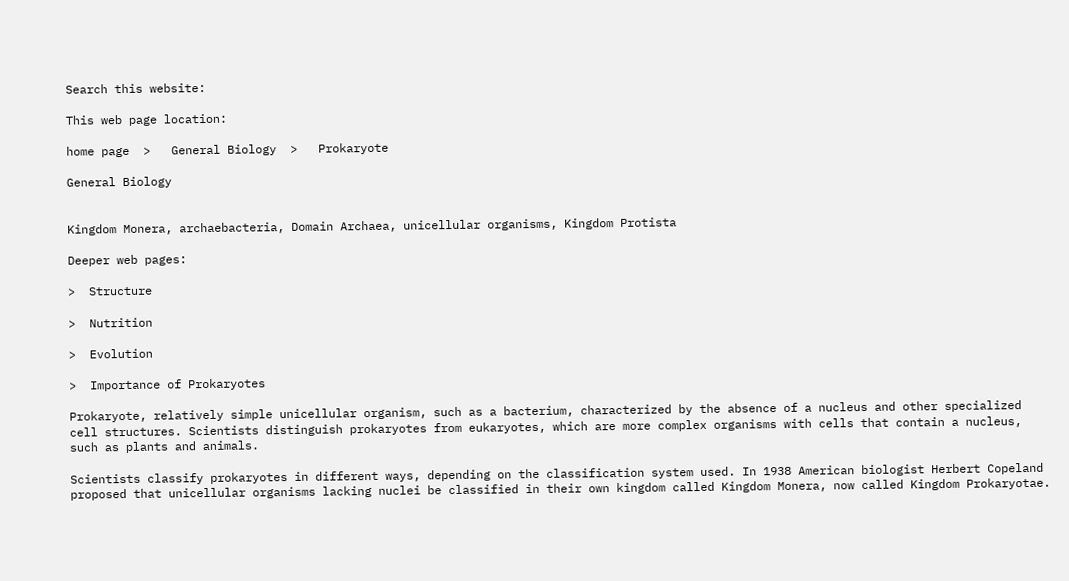Search this website:

This web page location:

home page  >   General Biology  >   Prokaryote

General Biology


Kingdom Monera, archaebacteria, Domain Archaea, unicellular organisms, Kingdom Protista

Deeper web pages:

>  Structure

>  Nutrition

>  Evolution

>  Importance of Prokaryotes

Prokaryote, relatively simple unicellular organism, such as a bacterium, characterized by the absence of a nucleus and other specialized cell structures. Scientists distinguish prokaryotes from eukaryotes, which are more complex organisms with cells that contain a nucleus, such as plants and animals.

Scientists classify prokaryotes in different ways, depending on the classification system used. In 1938 American biologist Herbert Copeland proposed that unicellular organisms lacking nuclei be classified in their own kingdom called Kingdom Monera, now called Kingdom Prokaryotae.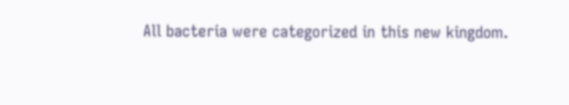All bacteria were categorized in this new kingdom.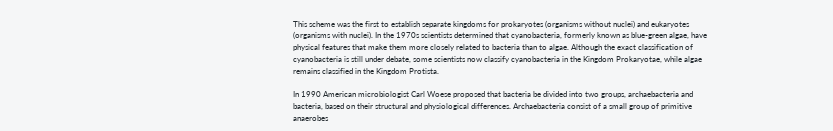This scheme was the first to establish separate kingdoms for prokaryotes (organisms without nuclei) and eukaryotes (organisms with nuclei). In the 1970s scientists determined that cyanobacteria, formerly known as blue-green algae, have physical features that make them more closely related to bacteria than to algae. Although the exact classification of cyanobacteria is still under debate, some scientists now classify cyanobacteria in the Kingdom Prokaryotae, while algae remains classified in the Kingdom Protista.

In 1990 American microbiologist Carl Woese proposed that bacteria be divided into two groups, archaebacteria and bacteria, based on their structural and physiological differences. Archaebacteria consist of a small group of primitive anaerobes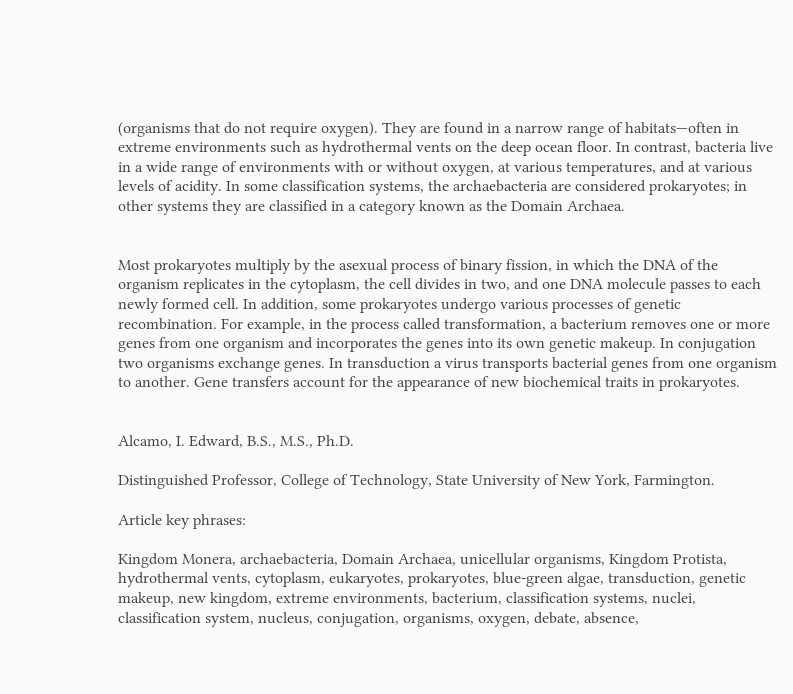(organisms that do not require oxygen). They are found in a narrow range of habitats—often in extreme environments such as hydrothermal vents on the deep ocean floor. In contrast, bacteria live in a wide range of environments with or without oxygen, at various temperatures, and at various levels of acidity. In some classification systems, the archaebacteria are considered prokaryotes; in other systems they are classified in a category known as the Domain Archaea.


Most prokaryotes multiply by the asexual process of binary fission, in which the DNA of the organism replicates in the cytoplasm, the cell divides in two, and one DNA molecule passes to each newly formed cell. In addition, some prokaryotes undergo various processes of genetic recombination. For example, in the process called transformation, a bacterium removes one or more genes from one organism and incorporates the genes into its own genetic makeup. In conjugation two organisms exchange genes. In transduction a virus transports bacterial genes from one organism to another. Gene transfers account for the appearance of new biochemical traits in prokaryotes.


Alcamo, I. Edward, B.S., M.S., Ph.D.

Distinguished Professor, College of Technology, State University of New York, Farmington.

Article key phrases:

Kingdom Monera, archaebacteria, Domain Archaea, unicellular organisms, Kingdom Protista, hydrothermal vents, cytoplasm, eukaryotes, prokaryotes, blue-green algae, transduction, genetic makeup, new kingdom, extreme environments, bacterium, classification systems, nuclei, classification system, nucleus, conjugation, organisms, oxygen, debate, absence,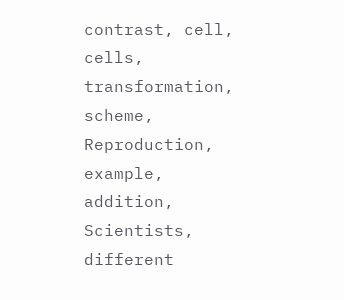contrast, cell, cells, transformation, scheme, Reproduction, example, addition, Scientists, different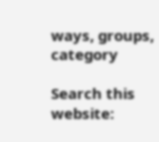ways, groups, category

Search this website: